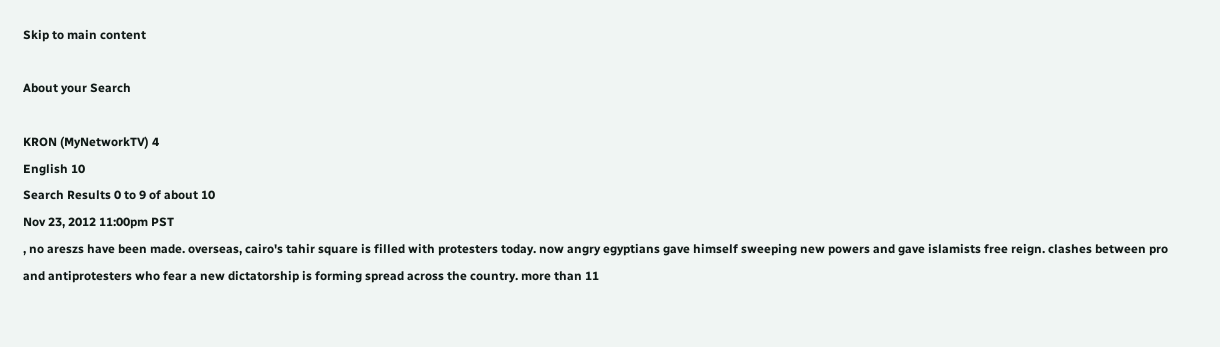Skip to main content

About your Search

KRON (MyNetworkTV) 4
English 10
Search Results 0 to 9 of about 10
Nov 23, 2012 11:00pm PST
, no areszs have been made. overseas, cairo's tahir square is filled with protesters today. now angry egyptians gave himself sweeping new powers and gave islamists free reign. clashes between pro and antiprotesters who fear a new dictatorship is forming spread across the country. more than 11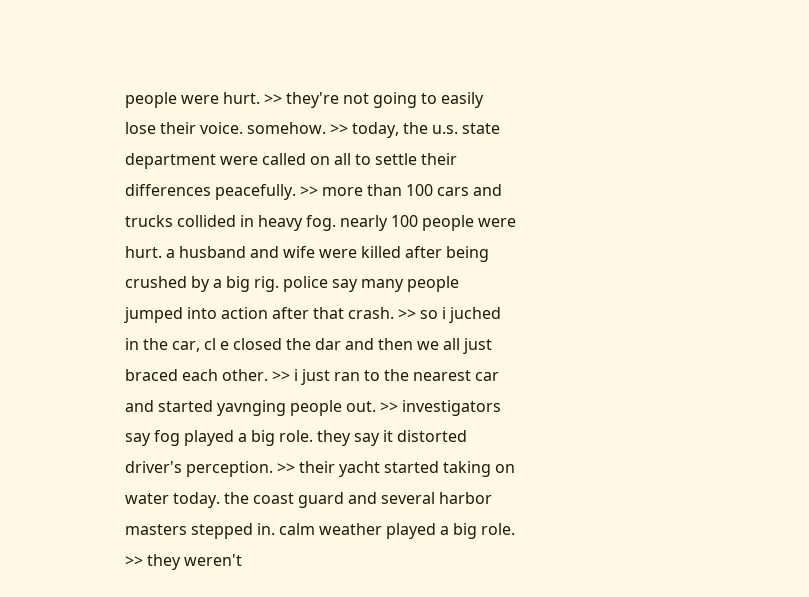people were hurt. >> they're not going to easily lose their voice. somehow. >> today, the u.s. state department were called on all to settle their differences peacefully. >> more than 100 cars and trucks collided in heavy fog. nearly 100 people were hurt. a husband and wife were killed after being crushed by a big rig. police say many people jumped into action after that crash. >> so i juched in the car, cl e closed the dar and then we all just braced each other. >> i just ran to the nearest car and started yavnging people out. >> investigators say fog played a big role. they say it distorted driver's perception. >> their yacht started taking on water today. the coast guard and several harbor masters stepped in. calm weather played a big role. >> they weren't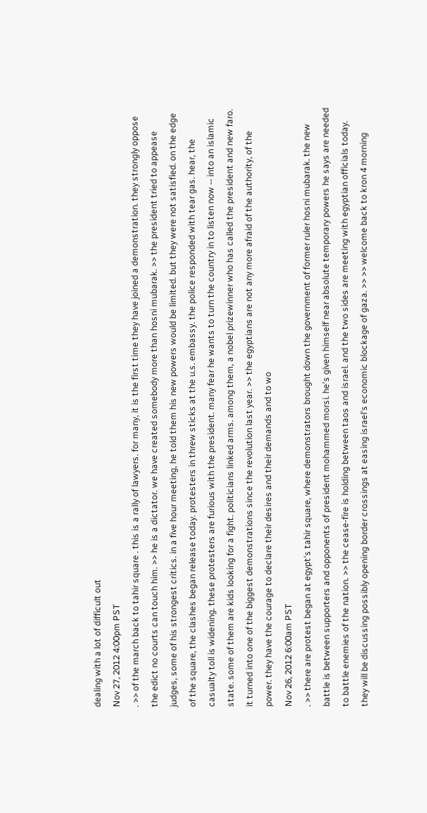dealing with a lot of difficult out
Nov 27, 2012 4:00pm PST
. >> of the march back to tahir square . this is a rally of lawyers. for many, it is the first time they have joined a demonstration. they strongly oppose the edict no courts can touch him. >> he is a dictator. we have created somebody more than hosni mubarak. >> the president tried to appease judges, some of his strongest critics. in a five hour meeting, he told them his new powers would be limited. but they were not satisfied. on the edge of the square, the clashes began release today. protesters in threw sticks at the u.s. embassy. the police responded with tear gas. hear, the casualty toll is widening. these protesters are furious with the president. many fear he wants to turn the country in to listen now -- into an islamic state. some of them are kids looking for a fight. politicians linked arms. among them, a nobel prizewinner who has called the president and new faro. it turned into one of the biggest demonstrations since the revolution last year. >> the egyptians are not any more afraid of the authority, of the power. they have the courage to declare their desires and their demands and to wo
Nov 26, 2012 6:00am PST
. >> there are protest began at egypt's tahir square, where demonstrators brought down the government of former ruler hosni mubarak. the new battle is between supporters and opponents of president mohammed morsi. he's given himself near absolute temporary powers he says are needed to battle enemies of the nation. >> the cease-fire is holding between taos and israel. and the two sides are meeting with egyptian officials today. they will be discussing possibly opening border crossings at easing israel's economic blockage of gaza. >> >> welcome back to kron 4 morning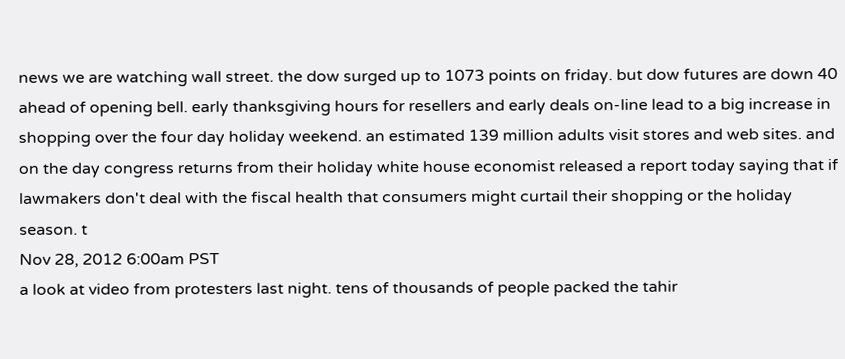news we are watching wall street. the dow surged up to 1073 points on friday. but dow futures are down 40 ahead of opening bell. early thanksgiving hours for resellers and early deals on-line lead to a big increase in shopping over the four day holiday weekend. an estimated 139 million adults visit stores and web sites. and on the day congress returns from their holiday white house economist released a report today saying that if lawmakers don't deal with the fiscal health that consumers might curtail their shopping or the holiday season. t
Nov 28, 2012 6:00am PST
a look at video from protesters last night. tens of thousands of people packed the tahir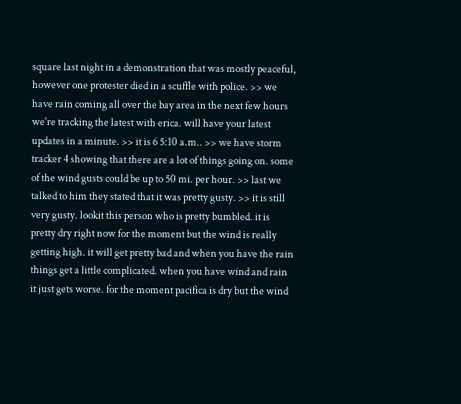square last night in a demonstration that was mostly peaceful, however one protester died in a scuffle with police. >> we have rain coming all over the bay area in the next few hours we're tracking the latest with erica. will have your latest updates in a minute. >> it is 6 5:10 a.m.. >> we have storm tracker 4 showing that there are a lot of things going on. some of the wind gusts could be up to 50 mi. per hour. >> last we talked to him they stated that it was pretty gusty. >> it is still very gusty. lookit this person who is pretty bumbled. it is pretty dry right now for the moment but the wind is really getting high. it will get pretty bad and when you have the rain things get a little complicated. when you have wind and rain it just gets worse. for the moment pacifica is dry but the wind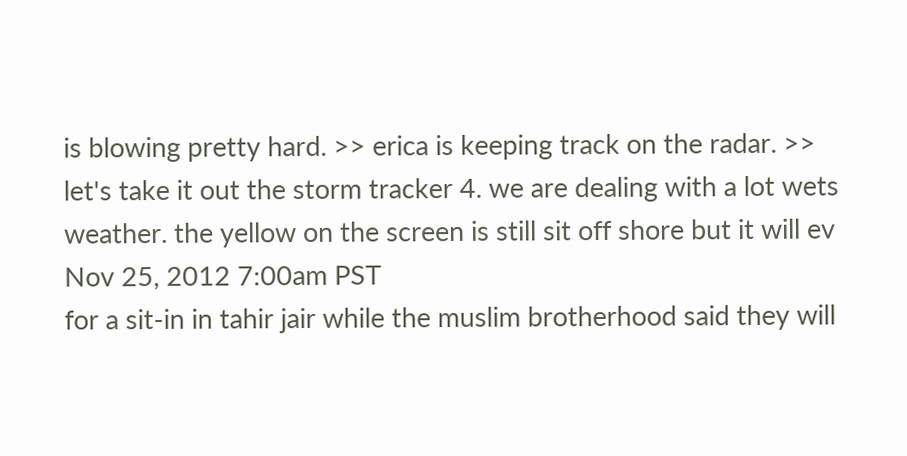is blowing pretty hard. >> erica is keeping track on the radar. >> let's take it out the storm tracker 4. we are dealing with a lot wets weather. the yellow on the screen is still sit off shore but it will ev
Nov 25, 2012 7:00am PST
for a sit-in in tahir jair while the muslim brotherhood said they will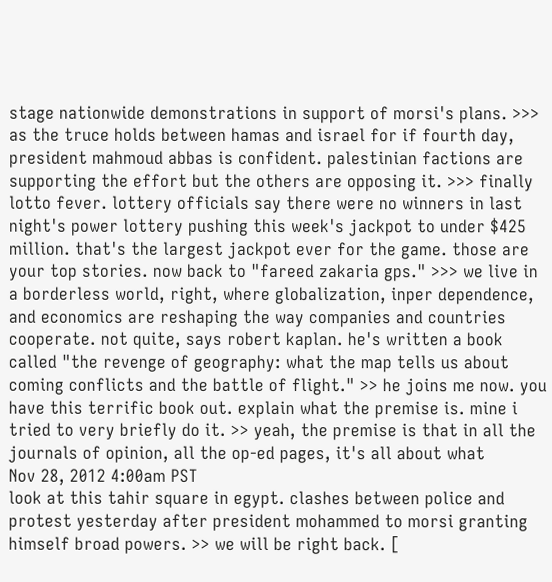stage nationwide demonstrations in support of morsi's plans. >>> as the truce holds between hamas and israel for if fourth day, president mahmoud abbas is confident. palestinian factions are supporting the effort but the others are opposing it. >>> finally lotto fever. lottery officials say there were no winners in last night's power lottery pushing this week's jackpot to under $425 million. that's the largest jackpot ever for the game. those are your top stories. now back to "fareed zakaria gps." >>> we live in a borderless world, right, where globalization, inper dependence, and economics are reshaping the way companies and countries cooperate. not quite, says robert kaplan. he's written a book called "the revenge of geography: what the map tells us about coming conflicts and the battle of flight." >> he joins me now. you have this terrific book out. explain what the premise is. mine i tried to very briefly do it. >> yeah, the premise is that in all the journals of opinion, all the op-ed pages, it's all about what
Nov 28, 2012 4:00am PST
look at this tahir square in egypt. clashes between police and protest yesterday after president mohammed to morsi granting himself broad powers. >> we will be right back. [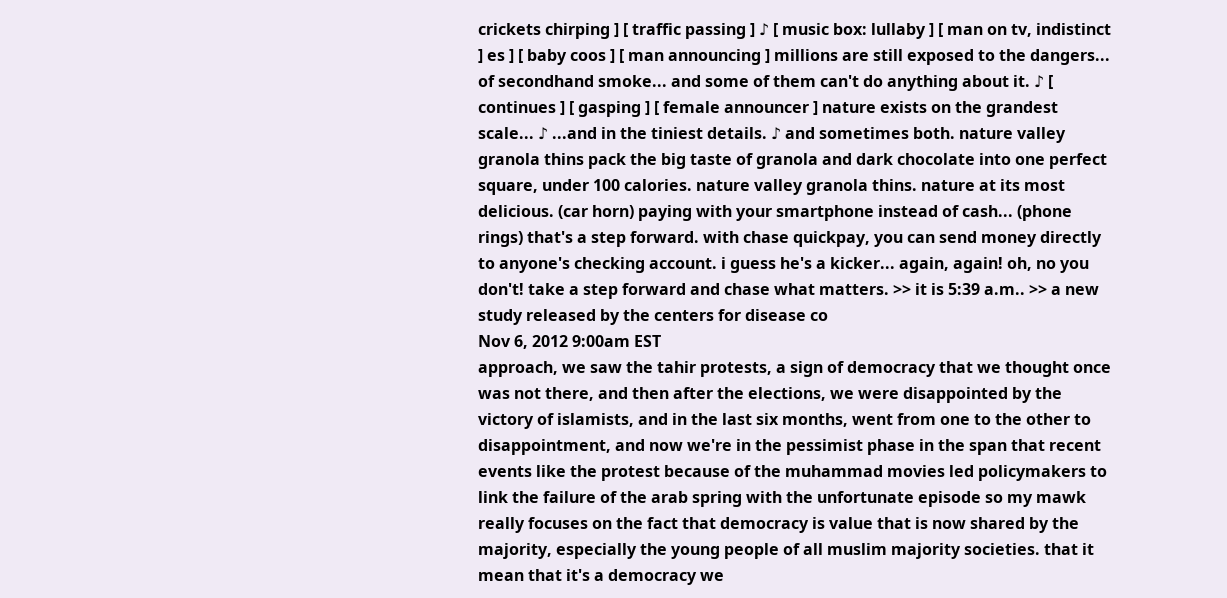crickets chirping ] [ traffic passing ] ♪ [ music box: lullaby ] [ man on tv, indistinct ] es ] [ baby coos ] [ man announcing ] millions are still exposed to the dangers... of secondhand smoke... and some of them can't do anything about it. ♪ [ continues ] [ gasping ] [ female announcer ] nature exists on the grandest scale... ♪ ...and in the tiniest details. ♪ and sometimes both. nature valley granola thins pack the big taste of granola and dark chocolate into one perfect square, under 100 calories. nature valley granola thins. nature at its most delicious. (car horn) paying with your smartphone instead of cash... (phone rings) that's a step forward. with chase quickpay, you can send money directly to anyone's checking account. i guess he's a kicker... again, again! oh, no you don't! take a step forward and chase what matters. >> it is 5:39 a.m.. >> a new study released by the centers for disease co
Nov 6, 2012 9:00am EST
approach, we saw the tahir protests, a sign of democracy that we thought once was not there, and then after the elections, we were disappointed by the victory of islamists, and in the last six months, went from one to the other to disappointment, and now we're in the pessimist phase in the span that recent events like the protest because of the muhammad movies led policymakers to link the failure of the arab spring with the unfortunate episode so my mawk really focuses on the fact that democracy is value that is now shared by the majority, especially the young people of all muslim majority societies. that it mean that it's a democracy we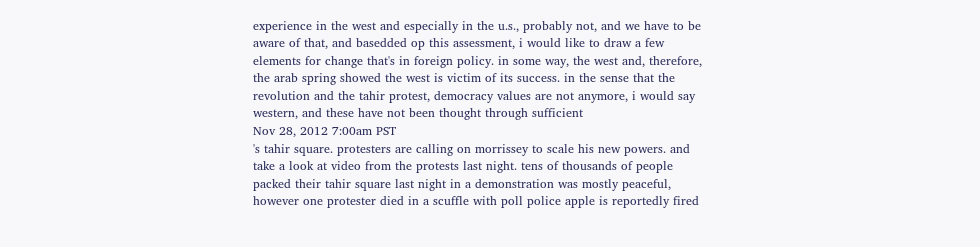experience in the west and especially in the u.s., probably not, and we have to be aware of that, and basedded op this assessment, i would like to draw a few elements for change that's in foreign policy. in some way, the west and, therefore, the arab spring showed the west is victim of its success. in the sense that the revolution and the tahir protest, democracy values are not anymore, i would say western, and these have not been thought through sufficient
Nov 28, 2012 7:00am PST
's tahir square. protesters are calling on morrissey to scale his new powers. and take a look at video from the protests last night. tens of thousands of people packed their tahir square last night in a demonstration was mostly peaceful, however one protester died in a scuffle with poll police apple is reportedly fired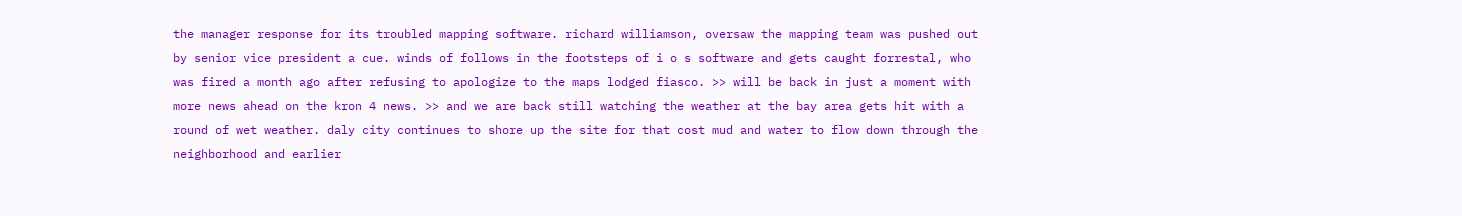the manager response for its troubled mapping software. richard williamson, oversaw the mapping team was pushed out by senior vice president a cue. winds of follows in the footsteps of i o s software and gets caught forrestal, who was fired a month ago after refusing to apologize to the maps lodged fiasco. >> will be back in just a moment with more news ahead on the kron 4 news. >> and we are back still watching the weather at the bay area gets hit with a round of wet weather. daly city continues to shore up the site for that cost mud and water to flow down through the neighborhood and earlier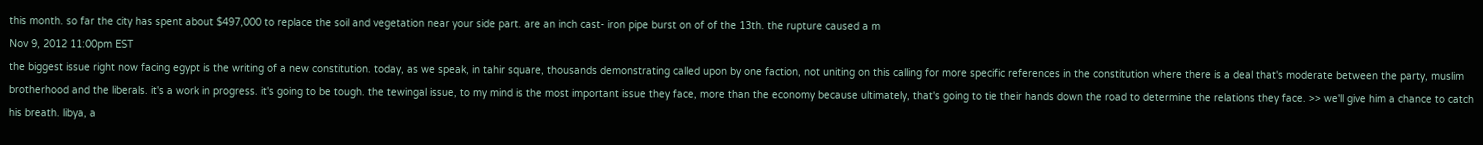this month. so far the city has spent about $497,000 to replace the soil and vegetation near your side part. are an inch cast- iron pipe burst on of of the 13th. the rupture caused a m
Nov 9, 2012 11:00pm EST
the biggest issue right now facing egypt is the writing of a new constitution. today, as we speak, in tahir square, thousands demonstrating called upon by one faction, not uniting on this calling for more specific references in the constitution where there is a deal that's moderate between the party, muslim brotherhood and the liberals. it's a work in progress. it's going to be tough. the tewingal issue, to my mind is the most important issue they face, more than the economy because ultimately, that's going to tie their hands down the road to determine the relations they face. >> we'll give him a chance to catch his breath. libya, a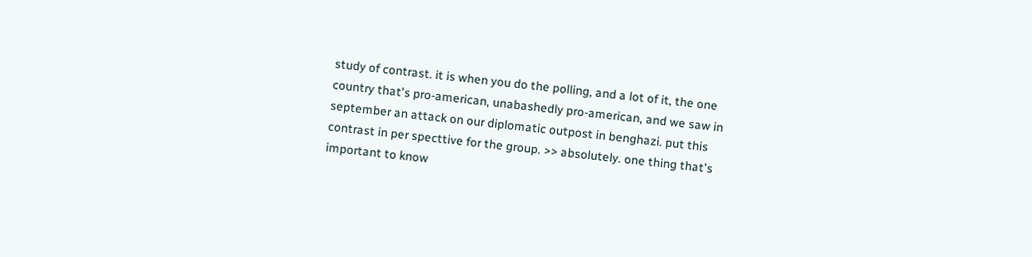study of contrast. it is when you do the polling, and a lot of it, the one country that's pro-american, unabashedly pro-american, and we saw in september an attack on our diplomatic outpost in benghazi. put this contrast in per specttive for the group. >> absolutely. one thing that's important to know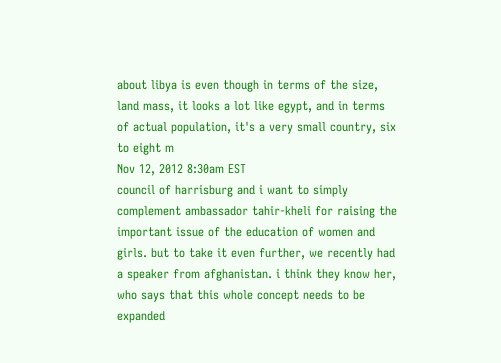about libya is even though in terms of the size, land mass, it looks a lot like egypt, and in terms of actual population, it's a very small country, six to eight m
Nov 12, 2012 8:30am EST
council of harrisburg and i want to simply complement ambassador tahir-kheli for raising the important issue of the education of women and girls. but to take it even further, we recently had a speaker from afghanistan. i think they know her, who says that this whole concept needs to be expanded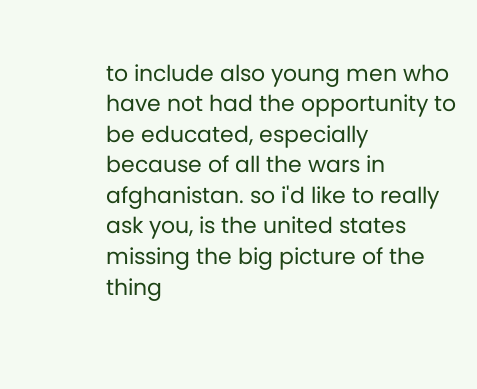to include also young men who have not had the opportunity to be educated, especially because of all the wars in afghanistan. so i'd like to really ask you, is the united states missing the big picture of the thing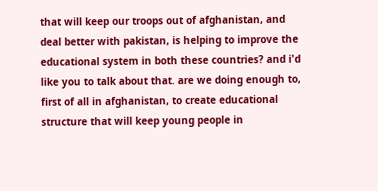that will keep our troops out of afghanistan, and deal better with pakistan, is helping to improve the educational system in both these countries? and i'd like you to talk about that. are we doing enough to, first of all in afghanistan, to create educational structure that will keep young people in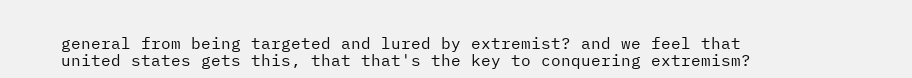general from being targeted and lured by extremist? and we feel that united states gets this, that that's the key to conquering extremism?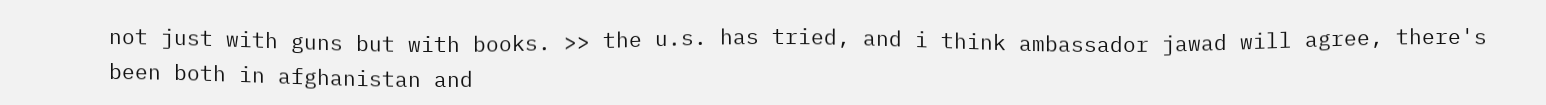not just with guns but with books. >> the u.s. has tried, and i think ambassador jawad will agree, there's been both in afghanistan and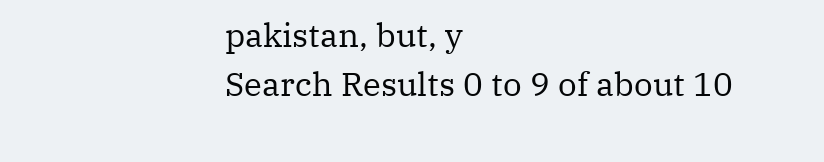pakistan, but, y
Search Results 0 to 9 of about 10